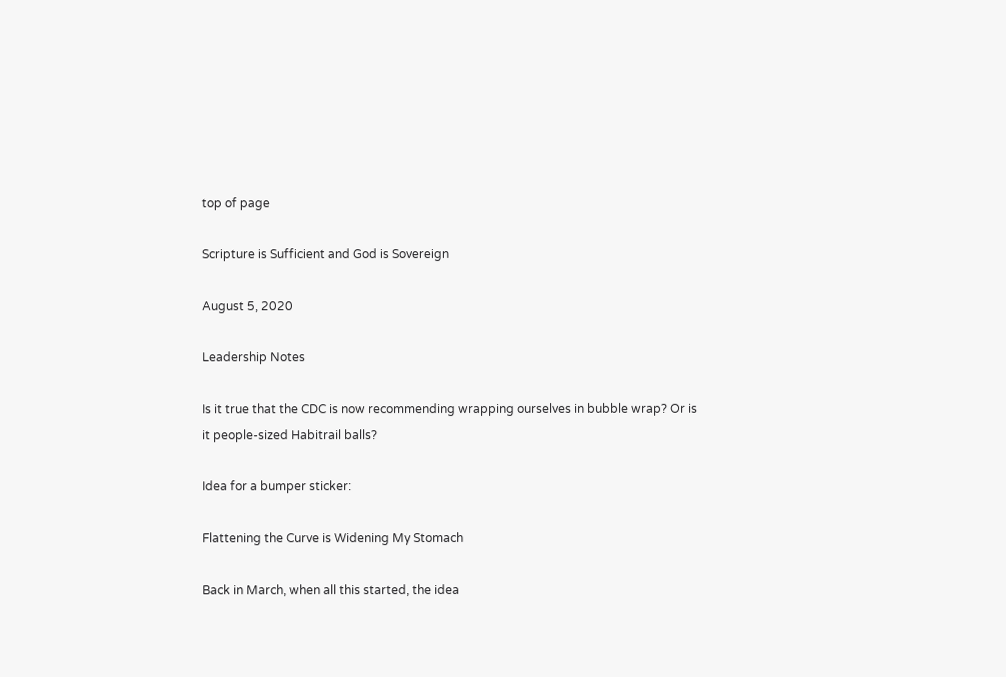top of page

Scripture is Sufficient and God is Sovereign

August 5, 2020

Leadership Notes

Is it true that the CDC is now recommending wrapping ourselves in bubble wrap? Or is it people-sized Habitrail balls?

Idea for a bumper sticker:

Flattening the Curve is Widening My Stomach

Back in March, when all this started, the idea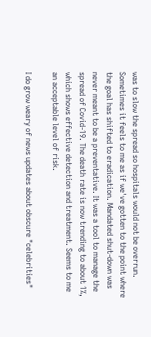was to slow the spread so hospitals would not be overrun. Sometimes it feels to me as if we've gotten to the point where the goal has shifted to eradication. Mandated shut-down was never meant to be a preventative. It was a tool to manage the spread of Covid-19. The death rate is now trending to about 1%, which shows effective detection and treatment. Seems to me an acceptable level of risk.

I do grow weary of news updates about obscure "celebrities"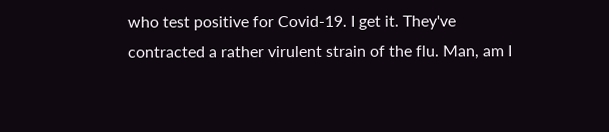who test positive for Covid-19. I get it. They've contracted a rather virulent strain of the flu. Man, am I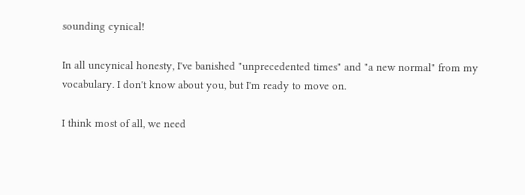sounding cynical!

In all uncynical honesty, I've banished "unprecedented times" and "a new normal" from my vocabulary. I don't know about you, but I'm ready to move on.

I think most of all, we need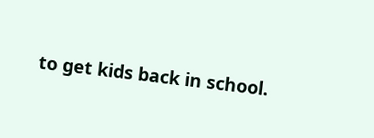to get kids back in school.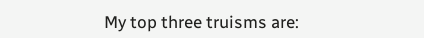My top three truisms are: